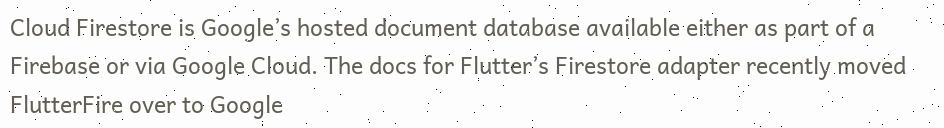Cloud Firestore is Google’s hosted document database available either as part of a Firebase or via Google Cloud. The docs for Flutter’s Firestore adapter recently moved FlutterFire over to Google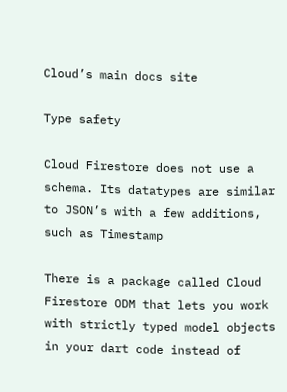Cloud’s main docs site

Type safety

Cloud Firestore does not use a schema. Its datatypes are similar to JSON’s with a few additions, such as Timestamp

There is a package called Cloud Firestore ODM that lets you work with strictly typed model objects in your dart code instead of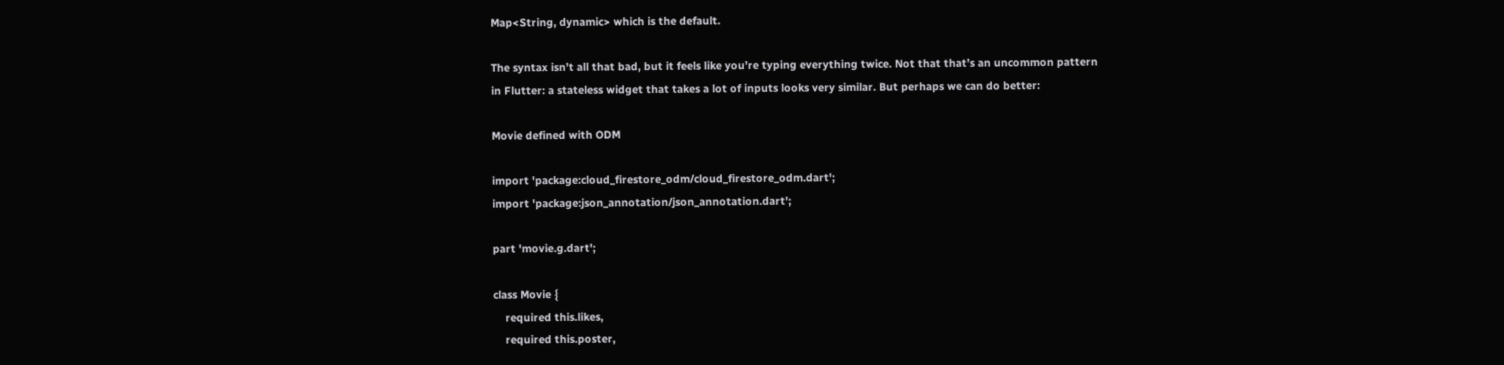Map<String, dynamic> which is the default.

The syntax isn’t all that bad, but it feels like you’re typing everything twice. Not that that’s an uncommon pattern in Flutter: a stateless widget that takes a lot of inputs looks very similar. But perhaps we can do better:

Movie defined with ODM

import 'package:cloud_firestore_odm/cloud_firestore_odm.dart';
import 'package:json_annotation/json_annotation.dart';

part 'movie.g.dart';

class Movie {
    required this.likes,
    required this.poster,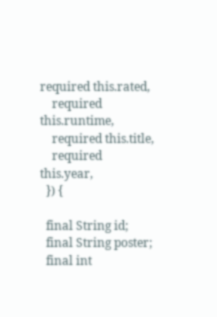required this.rated,
    required this.runtime,
    required this.title,
    required this.year,
  }) {

  final String id;
  final String poster;
  final int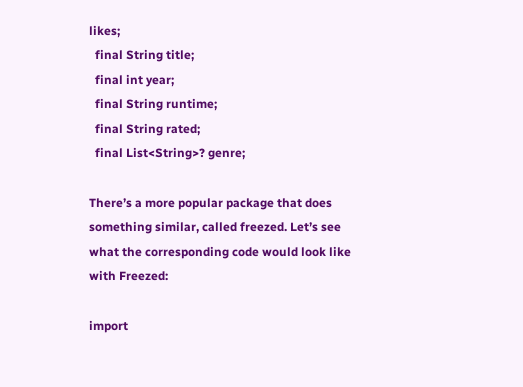likes;
  final String title;
  final int year;
  final String runtime;
  final String rated;
  final List<String>? genre;

There’s a more popular package that does something similar, called freezed. Let’s see what the corresponding code would look like with Freezed:

import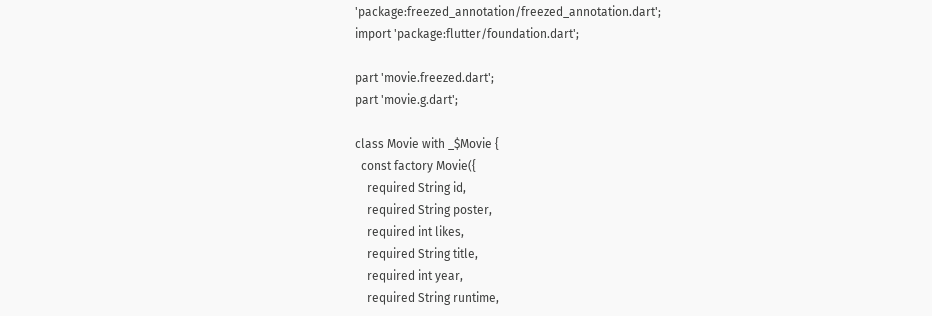'package:freezed_annotation/freezed_annotation.dart';
import 'package:flutter/foundation.dart';

part 'movie.freezed.dart';
part 'movie.g.dart';

class Movie with _$Movie {
  const factory Movie({
    required String id,
    required String poster,
    required int likes,
    required String title,
    required int year,
    required String runtime,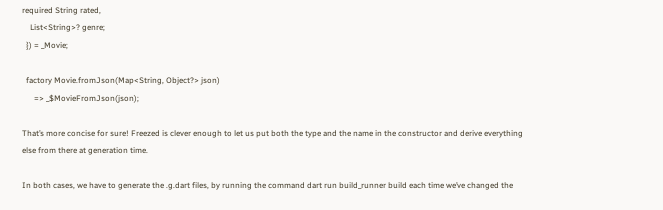required String rated,
    List<String>? genre;
  }) = _Movie;

  factory Movie.fromJson(Map<String, Object?> json)
      => _$MovieFromJson(json);

That’s more concise for sure! Freezed is clever enough to let us put both the type and the name in the constructor and derive everything else from there at generation time.

In both cases, we have to generate the .g.dart files, by running the command dart run build_runner build each time we’ve changed the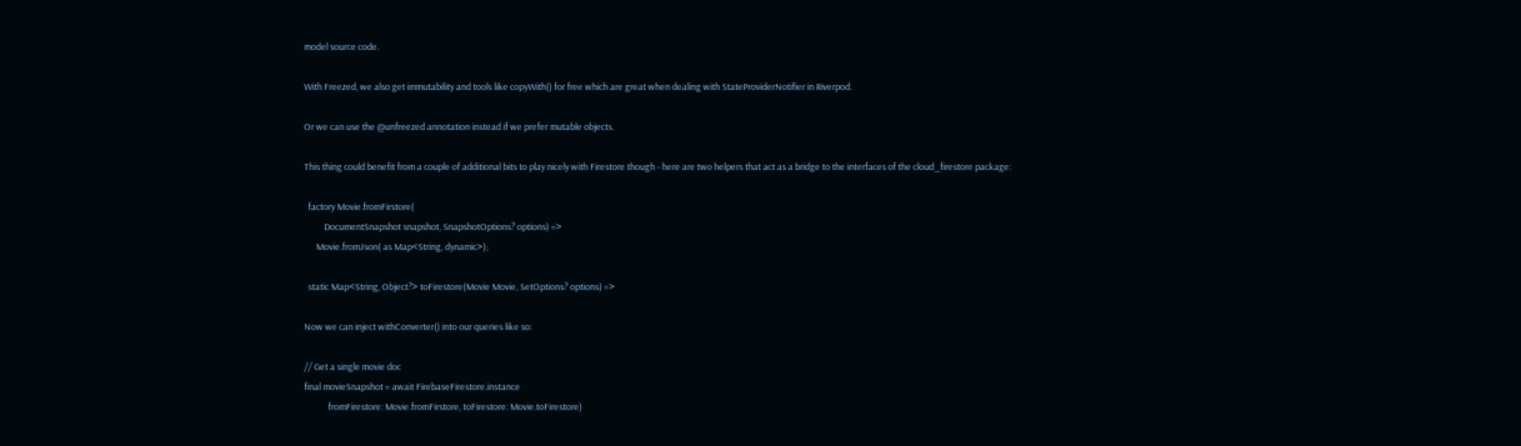model source code.

With Freezed, we also get immutability and tools like copyWith() for free which are great when dealing with StateProviderNotifier in Riverpod.

Or we can use the @unfreezed annotation instead if we prefer mutable objects.

This thing could benefit from a couple of additional bits to play nicely with Firestore though - here are two helpers that act as a bridge to the interfaces of the cloud_firestore package:

  factory Movie.fromFirstore(
          DocumentSnapshot snapshot, SnapshotOptions? options) =>
      Movie.fromJson( as Map<String, dynamic>);

  static Map<String, Object?> toFirestore(Movie Movie, SetOptions? options) =>

Now we can inject withConverter() into our queries like so:

// Get a single movie doc
final movieSnapshot = await FirebaseFirestore.instance
            fromFirestore: Movie.fromFirstore, toFirestore: Movie.toFirestore)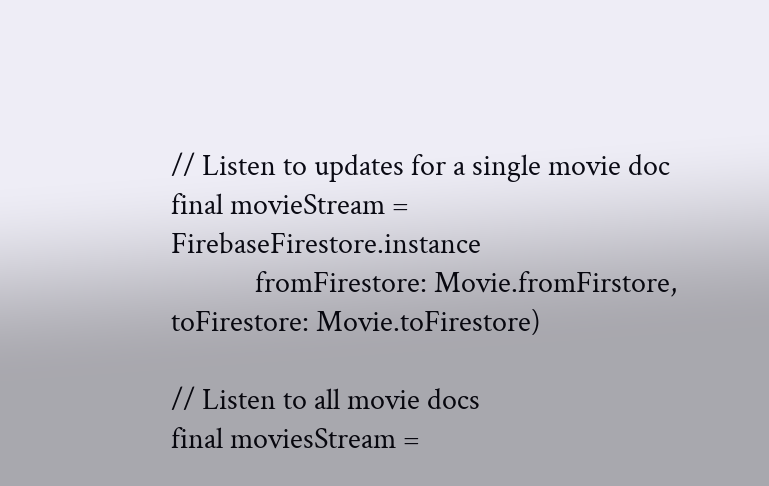// Listen to updates for a single movie doc
final movieStream = FirebaseFirestore.instance
            fromFirestore: Movie.fromFirstore, toFirestore: Movie.toFirestore)

// Listen to all movie docs
final moviesStream =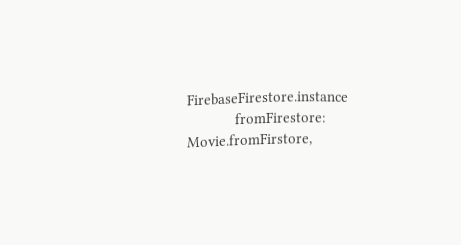FirebaseFirestore.instance
            fromFirestore: Movie.fromFirstore,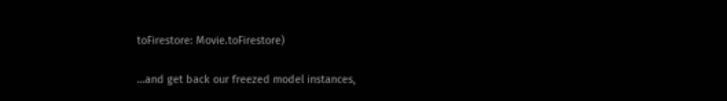toFirestore: Movie.toFirestore)

…and get back our freezed model instances,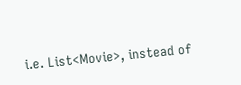i.e. List<Movie>, instead of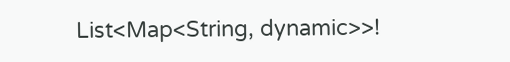List<Map<String, dynamic>>!